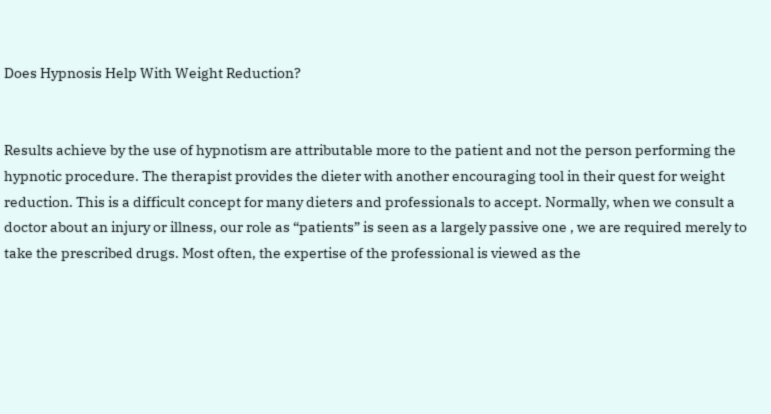Does Hypnosis Help With Weight Reduction?


Results achieve by the use of hypnotism are attributable more to the patient and not the person performing the hypnotic procedure. The therapist provides the dieter with another encouraging tool in their quest for weight reduction. This is a difficult concept for many dieters and professionals to accept. Normally, when we consult a doctor about an injury or illness, our role as “patients” is seen as a largely passive one , we are required merely to take the prescribed drugs. Most often, the expertise of the professional is viewed as the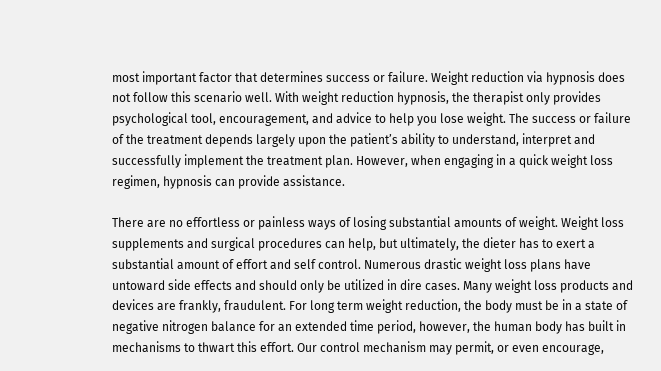most important factor that determines success or failure. Weight reduction via hypnosis does not follow this scenario well. With weight reduction hypnosis, the therapist only provides psychological tool, encouragement, and advice to help you lose weight. The success or failure of the treatment depends largely upon the patient’s ability to understand, interpret and successfully implement the treatment plan. However, when engaging in a quick weight loss regimen, hypnosis can provide assistance.

There are no effortless or painless ways of losing substantial amounts of weight. Weight loss supplements and surgical procedures can help, but ultimately, the dieter has to exert a substantial amount of effort and self control. Numerous drastic weight loss plans have untoward side effects and should only be utilized in dire cases. Many weight loss products and devices are frankly, fraudulent. For long term weight reduction, the body must be in a state of negative nitrogen balance for an extended time period, however, the human body has built in mechanisms to thwart this effort. Our control mechanism may permit, or even encourage,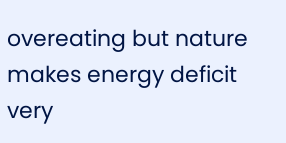overeating but nature makes energy deficit very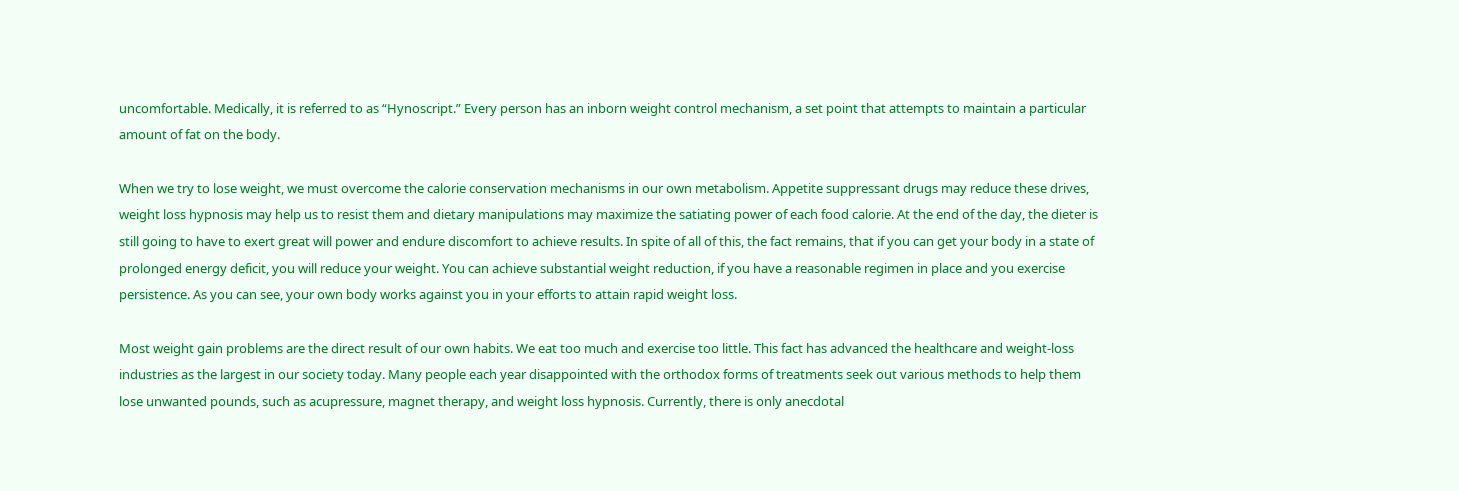uncomfortable. Medically, it is referred to as “Hynoscript.” Every person has an inborn weight control mechanism, a set point that attempts to maintain a particular amount of fat on the body.

When we try to lose weight, we must overcome the calorie conservation mechanisms in our own metabolism. Appetite suppressant drugs may reduce these drives, weight loss hypnosis may help us to resist them and dietary manipulations may maximize the satiating power of each food calorie. At the end of the day, the dieter is still going to have to exert great will power and endure discomfort to achieve results. In spite of all of this, the fact remains, that if you can get your body in a state of prolonged energy deficit, you will reduce your weight. You can achieve substantial weight reduction, if you have a reasonable regimen in place and you exercise persistence. As you can see, your own body works against you in your efforts to attain rapid weight loss.

Most weight gain problems are the direct result of our own habits. We eat too much and exercise too little. This fact has advanced the healthcare and weight-loss industries as the largest in our society today. Many people each year disappointed with the orthodox forms of treatments seek out various methods to help them lose unwanted pounds, such as acupressure, magnet therapy, and weight loss hypnosis. Currently, there is only anecdotal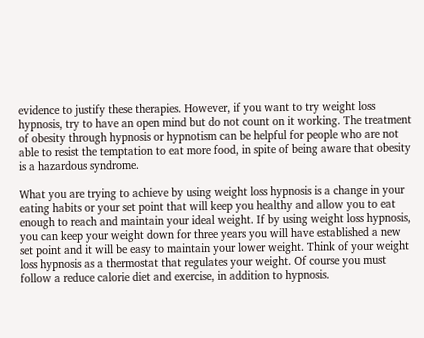evidence to justify these therapies. However, if you want to try weight loss hypnosis, try to have an open mind but do not count on it working. The treatment of obesity through hypnosis or hypnotism can be helpful for people who are not able to resist the temptation to eat more food, in spite of being aware that obesity is a hazardous syndrome.

What you are trying to achieve by using weight loss hypnosis is a change in your eating habits or your set point that will keep you healthy and allow you to eat enough to reach and maintain your ideal weight. If by using weight loss hypnosis, you can keep your weight down for three years you will have established a new set point and it will be easy to maintain your lower weight. Think of your weight loss hypnosis as a thermostat that regulates your weight. Of course you must follow a reduce calorie diet and exercise, in addition to hypnosis.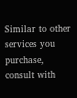Similar to other services you purchase, consult with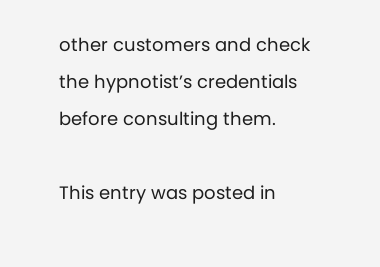other customers and check the hypnotist’s credentials before consulting them.

This entry was posted in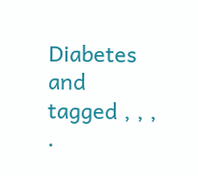Diabetes and tagged , , , .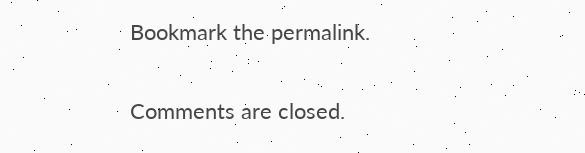Bookmark the permalink.

Comments are closed.